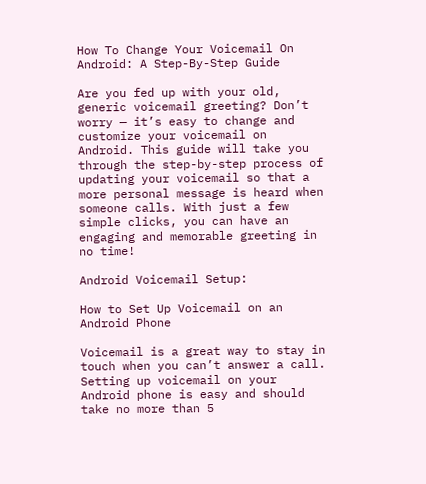How To Change Your Voicemail On Android: A Step-By-Step Guide

Are you fed up with your old, generic voicemail greeting? Don’t worry — it’s easy to change and customize your voicemail on Android. This guide will take you through the step-by-step process of updating your voicemail so that a more personal message is heard when someone calls. With just a few simple clicks, you can have an engaging and memorable greeting in no time!

Android Voicemail Setup:

How to Set Up Voicemail on an Android Phone

Voicemail is a great way to stay in touch when you can’t answer a call. Setting up voicemail on your Android phone is easy and should take no more than 5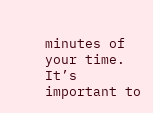minutes of your time. It’s important to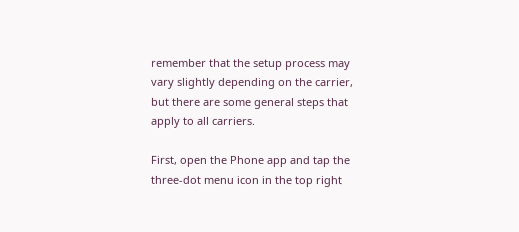remember that the setup process may vary slightly depending on the carrier, but there are some general steps that apply to all carriers.

First, open the Phone app and tap the three-dot menu icon in the top right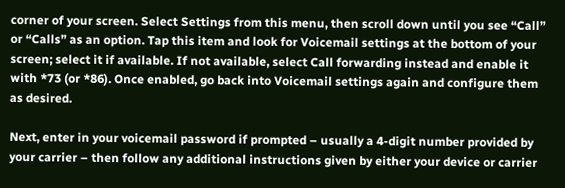corner of your screen. Select Settings from this menu, then scroll down until you see “Call” or “Calls” as an option. Tap this item and look for Voicemail settings at the bottom of your screen; select it if available. If not available, select Call forwarding instead and enable it with *73 (or *86). Once enabled, go back into Voicemail settings again and configure them as desired.

Next, enter in your voicemail password if prompted – usually a 4-digit number provided by your carrier – then follow any additional instructions given by either your device or carrier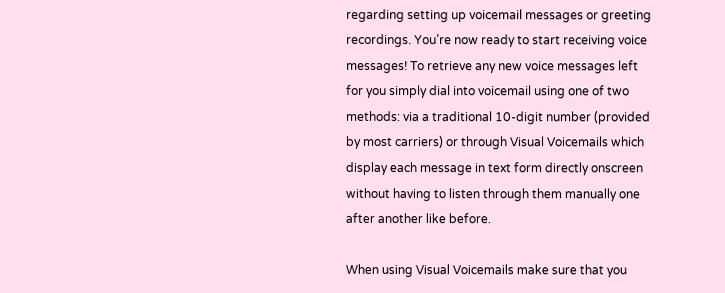regarding setting up voicemail messages or greeting recordings. You’re now ready to start receiving voice messages! To retrieve any new voice messages left for you simply dial into voicemail using one of two methods: via a traditional 10-digit number (provided by most carriers) or through Visual Voicemails which display each message in text form directly onscreen without having to listen through them manually one after another like before.

When using Visual Voicemails make sure that you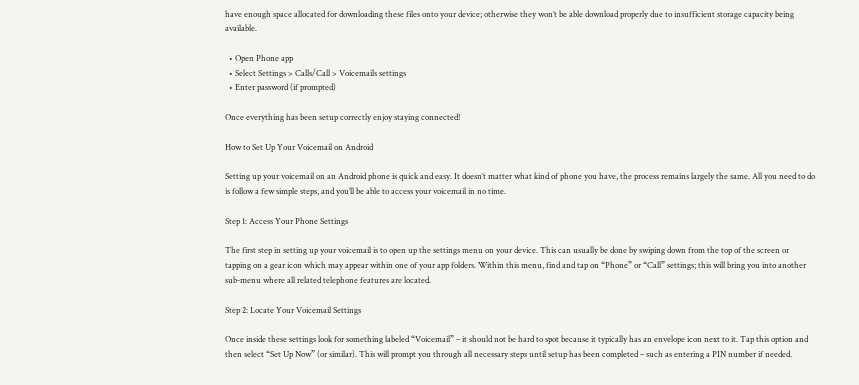have enough space allocated for downloading these files onto your device; otherwise they won’t be able download properly due to insufficient storage capacity being available.

  • Open Phone app
  • Select Settings > Calls/Call > Voicemails settings
  • Enter password (if prompted)

Once everything has been setup correctly enjoy staying connected!

How to Set Up Your Voicemail on Android

Setting up your voicemail on an Android phone is quick and easy. It doesn’t matter what kind of phone you have, the process remains largely the same. All you need to do is follow a few simple steps, and you’ll be able to access your voicemail in no time.

Step 1: Access Your Phone Settings

The first step in setting up your voicemail is to open up the settings menu on your device. This can usually be done by swiping down from the top of the screen or tapping on a gear icon which may appear within one of your app folders. Within this menu, find and tap on “Phone” or “Call” settings; this will bring you into another sub-menu where all related telephone features are located.

Step 2: Locate Your Voicemail Settings

Once inside these settings look for something labeled “Voicemail” – it should not be hard to spot because it typically has an envelope icon next to it. Tap this option and then select “Set Up Now” (or similar). This will prompt you through all necessary steps until setup has been completed – such as entering a PIN number if needed.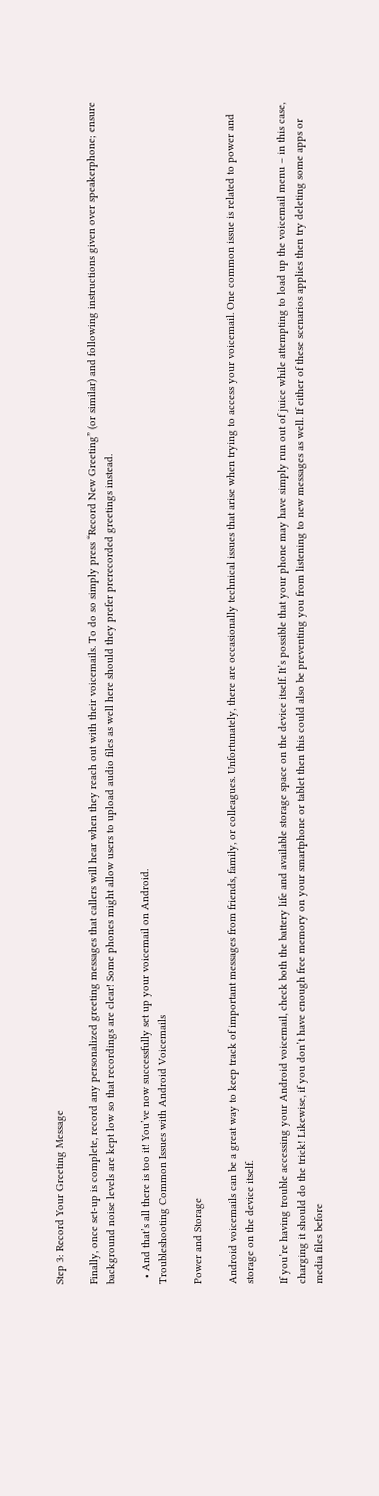Step 3: Record Your Greeting Message

Finally, once set-up is complete, record any personalized greeting messages that callers will hear when they reach out with their voicemails. To do so simply press “Record New Greeting” (or similar) and following instructions given over speakerphone; ensure background noise levels are kept low so that recordings are clear! Some phones might allow users to upload audio files as well here should they prefer prerecorded greetings instead.

  • And that’s all there is too it! You’ve now successfully set up your voicemail on Android.
Troubleshooting Common Issues with Android Voicemails

Power and Storage

Android voicemails can be a great way to keep track of important messages from friends, family, or colleagues. Unfortunately, there are occasionally technical issues that arise when trying to access your voicemail. One common issue is related to power and storage on the device itself.

If you’re having trouble accessing your Android voicemail, check both the battery life and available storage space on the device itself. It’s possible that your phone may have simply run out of juice while attempting to load up the voicemail menu – in this case, charging it should do the trick! Likewise, if you don’t have enough free memory on your smartphone or tablet then this could also be preventing you from listening to new messages as well. If either of these scenarios applies then try deleting some apps or media files before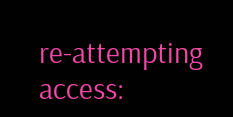re-attempting access: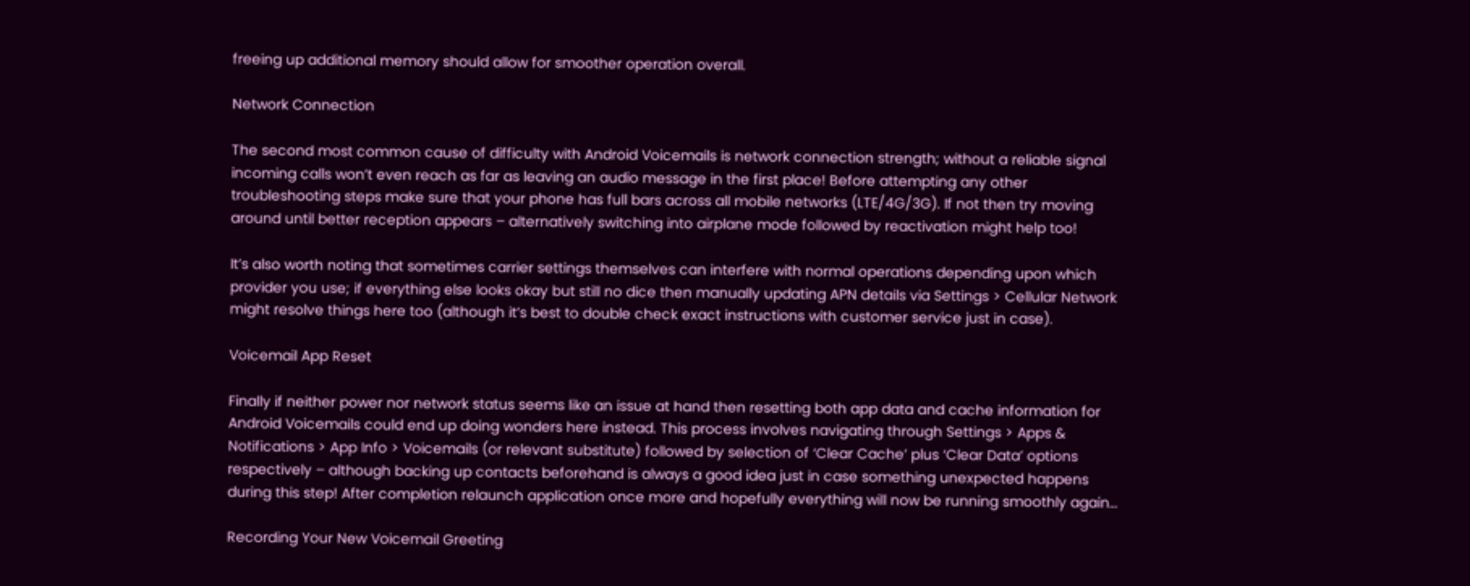freeing up additional memory should allow for smoother operation overall.

Network Connection

The second most common cause of difficulty with Android Voicemails is network connection strength; without a reliable signal incoming calls won’t even reach as far as leaving an audio message in the first place! Before attempting any other troubleshooting steps make sure that your phone has full bars across all mobile networks (LTE/4G/3G). If not then try moving around until better reception appears – alternatively switching into airplane mode followed by reactivation might help too!

It’s also worth noting that sometimes carrier settings themselves can interfere with normal operations depending upon which provider you use; if everything else looks okay but still no dice then manually updating APN details via Settings > Cellular Network might resolve things here too (although it’s best to double check exact instructions with customer service just in case).

Voicemail App Reset

Finally if neither power nor network status seems like an issue at hand then resetting both app data and cache information for Android Voicemails could end up doing wonders here instead. This process involves navigating through Settings > Apps & Notifications > App Info > Voicemails (or relevant substitute) followed by selection of ‘Clear Cache’ plus ‘Clear Data’ options respectively – although backing up contacts beforehand is always a good idea just in case something unexpected happens during this step! After completion relaunch application once more and hopefully everything will now be running smoothly again…

Recording Your New Voicemail Greeting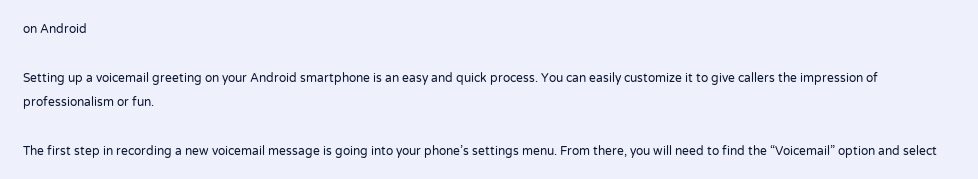on Android

Setting up a voicemail greeting on your Android smartphone is an easy and quick process. You can easily customize it to give callers the impression of professionalism or fun.

The first step in recording a new voicemail message is going into your phone’s settings menu. From there, you will need to find the “Voicemail” option and select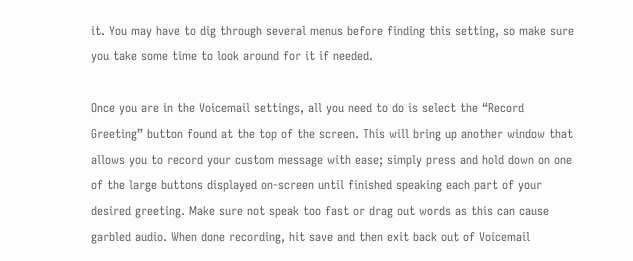it. You may have to dig through several menus before finding this setting, so make sure you take some time to look around for it if needed.

Once you are in the Voicemail settings, all you need to do is select the “Record Greeting” button found at the top of the screen. This will bring up another window that allows you to record your custom message with ease; simply press and hold down on one of the large buttons displayed on-screen until finished speaking each part of your desired greeting. Make sure not speak too fast or drag out words as this can cause garbled audio. When done recording, hit save and then exit back out of Voicemail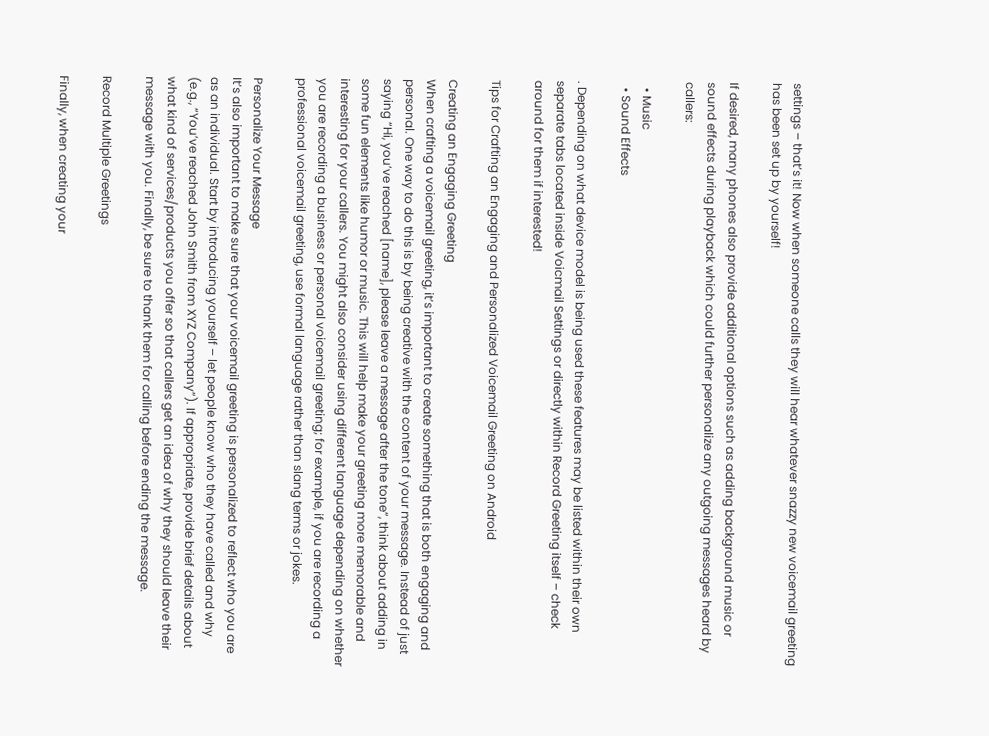settings – that’s it! Now when someone calls they will hear whatever snazzy new voicemail greeting has been set up by yourself!

If desired, many phones also provide additional options such as adding background music or sound effects during playback which could further personalize any outgoing messages heard by callers:

  • Music
  • Sound Effects

. Depending on what device model is being used these features may be listed within their own separate tabs located inside Voicmail Settings or directly within Record Greeting itself – check around for them if interested!

Tips for Crafting an Engaging and Personalized Voicemail Greeting on Android

Creating an Engaging Greeting
When crafting a voicemail greeting, it’s important to create something that is both engaging and personal. One way to do this is by being creative with the content of your message. Instead of just saying “Hi, you’ve reached [name], please leave a message after the tone”, think about adding in some fun elements like humor or music. This will help make your greeting more memorable and interesting for your callers. You might also consider using different language depending on whether you are recording a business or personal voicemail greeting; for example, if you are recording a professional voicemail greeting, use formal language rather than slang terms or jokes.

Personalize Your Message
It’s also important to make sure that your voicemail greeting is personalized to reflect who you are as an individual. Start by introducing yourself – let people know who they have called and why (e.g., “You’ve reached John Smith from XYZ Company”). If appropriate, provide brief details about what kind of services/products you offer so that callers get an idea of why they should leave their message with you. Finally, be sure to thank them for calling before ending the message.

Record Multiple Greetings

Finally, when creating your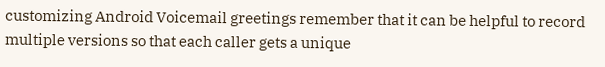customizing Android Voicemail greetings remember that it can be helpful to record multiple versions so that each caller gets a unique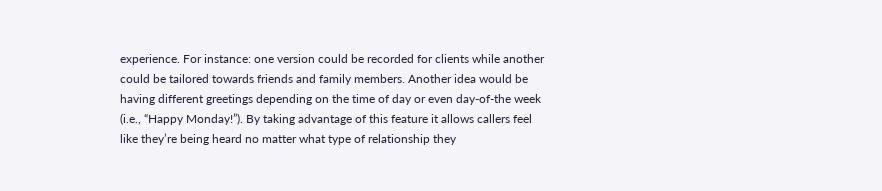experience. For instance: one version could be recorded for clients while another could be tailored towards friends and family members. Another idea would be having different greetings depending on the time of day or even day-of-the week (i.e., “Happy Monday!”). By taking advantage of this feature it allows callers feel like they’re being heard no matter what type of relationship they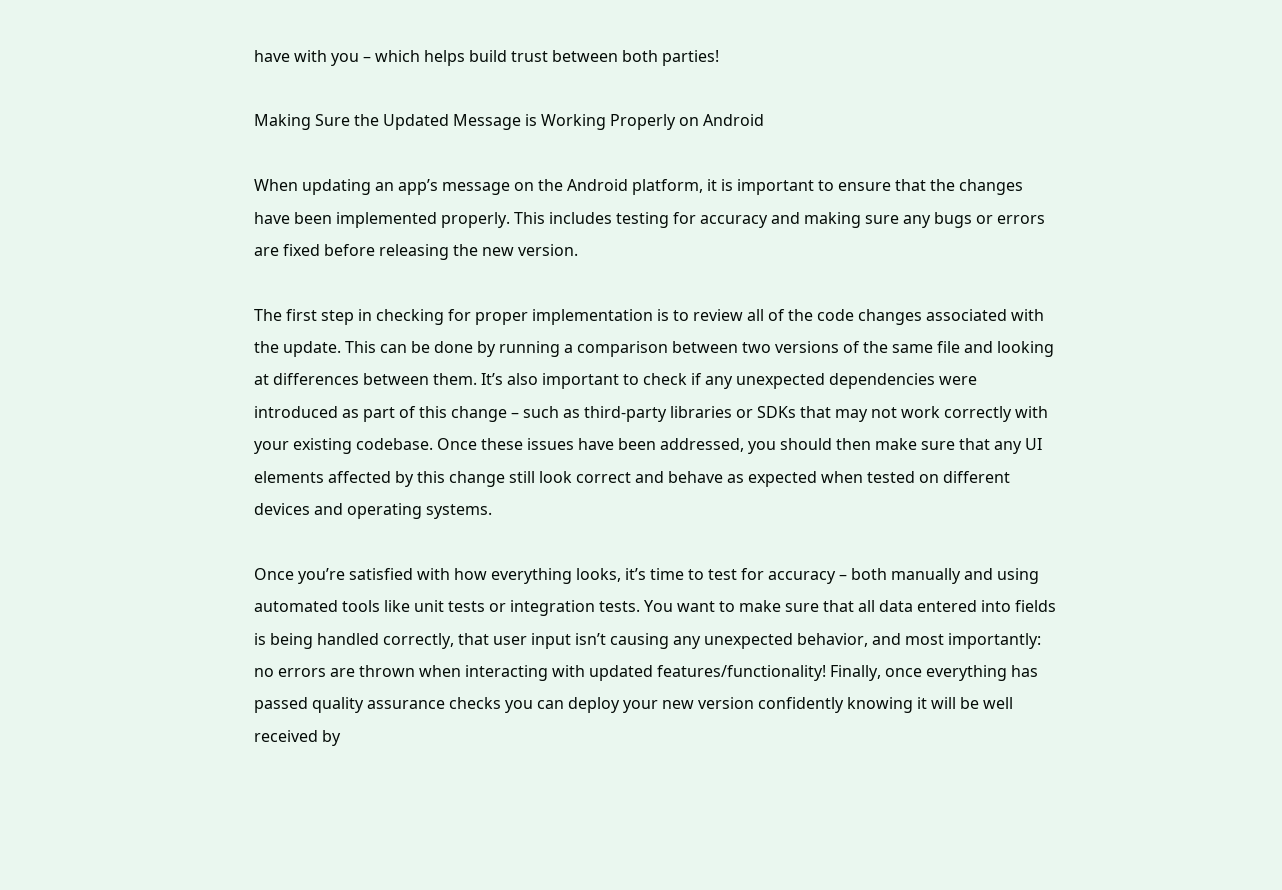have with you – which helps build trust between both parties!

Making Sure the Updated Message is Working Properly on Android

When updating an app’s message on the Android platform, it is important to ensure that the changes have been implemented properly. This includes testing for accuracy and making sure any bugs or errors are fixed before releasing the new version.

The first step in checking for proper implementation is to review all of the code changes associated with the update. This can be done by running a comparison between two versions of the same file and looking at differences between them. It’s also important to check if any unexpected dependencies were introduced as part of this change – such as third-party libraries or SDKs that may not work correctly with your existing codebase. Once these issues have been addressed, you should then make sure that any UI elements affected by this change still look correct and behave as expected when tested on different devices and operating systems.

Once you’re satisfied with how everything looks, it’s time to test for accuracy – both manually and using automated tools like unit tests or integration tests. You want to make sure that all data entered into fields is being handled correctly, that user input isn’t causing any unexpected behavior, and most importantly: no errors are thrown when interacting with updated features/functionality! Finally, once everything has passed quality assurance checks you can deploy your new version confidently knowing it will be well received by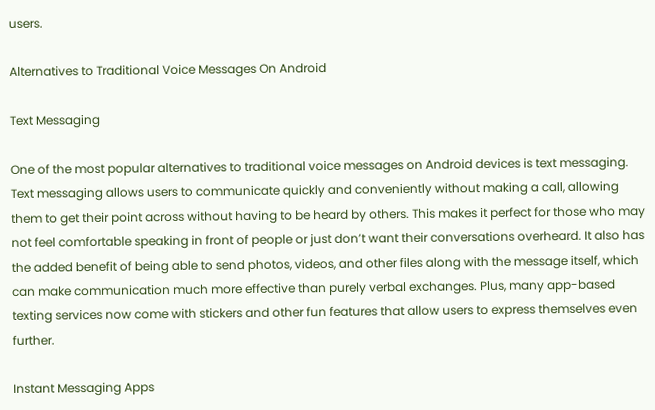users.

Alternatives to Traditional Voice Messages On Android

Text Messaging

One of the most popular alternatives to traditional voice messages on Android devices is text messaging. Text messaging allows users to communicate quickly and conveniently without making a call, allowing them to get their point across without having to be heard by others. This makes it perfect for those who may not feel comfortable speaking in front of people or just don’t want their conversations overheard. It also has the added benefit of being able to send photos, videos, and other files along with the message itself, which can make communication much more effective than purely verbal exchanges. Plus, many app-based texting services now come with stickers and other fun features that allow users to express themselves even further.

Instant Messaging Apps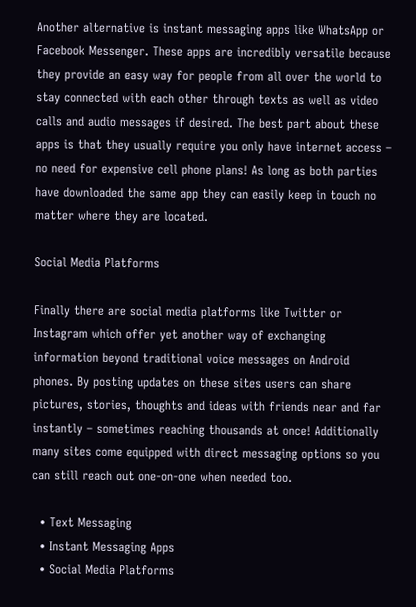Another alternative is instant messaging apps like WhatsApp or Facebook Messenger. These apps are incredibly versatile because they provide an easy way for people from all over the world to stay connected with each other through texts as well as video calls and audio messages if desired. The best part about these apps is that they usually require you only have internet access – no need for expensive cell phone plans! As long as both parties have downloaded the same app they can easily keep in touch no matter where they are located.

Social Media Platforms

Finally there are social media platforms like Twitter or Instagram which offer yet another way of exchanging information beyond traditional voice messages on Android phones. By posting updates on these sites users can share pictures, stories, thoughts and ideas with friends near and far instantly – sometimes reaching thousands at once! Additionally many sites come equipped with direct messaging options so you can still reach out one-on-one when needed too.

  • Text Messaging
  • Instant Messaging Apps
  • Social Media Platforms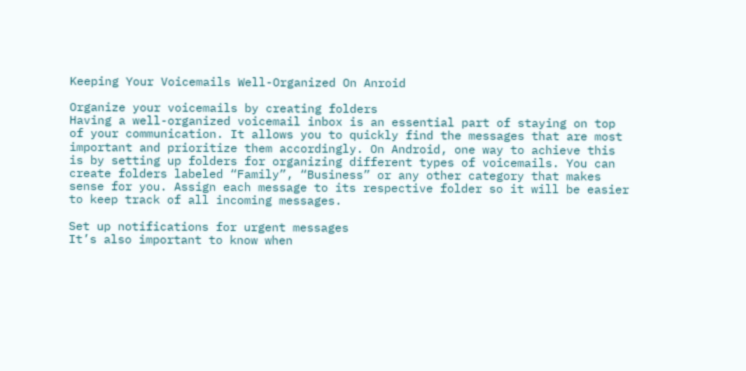Keeping Your Voicemails Well-Organized On Anroid

Organize your voicemails by creating folders
Having a well-organized voicemail inbox is an essential part of staying on top of your communication. It allows you to quickly find the messages that are most important and prioritize them accordingly. On Android, one way to achieve this is by setting up folders for organizing different types of voicemails. You can create folders labeled “Family”, “Business” or any other category that makes sense for you. Assign each message to its respective folder so it will be easier to keep track of all incoming messages.

Set up notifications for urgent messages
It’s also important to know when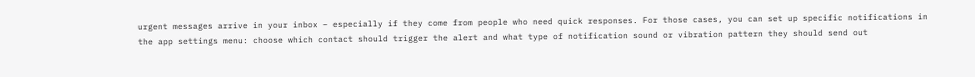urgent messages arrive in your inbox – especially if they come from people who need quick responses. For those cases, you can set up specific notifications in the app settings menu: choose which contact should trigger the alert and what type of notification sound or vibration pattern they should send out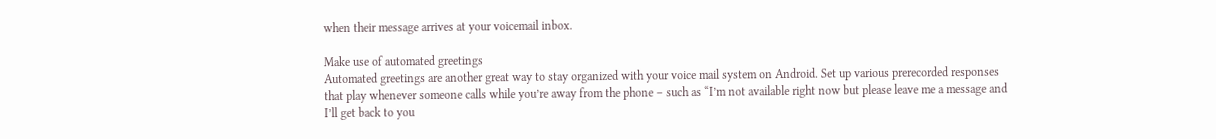when their message arrives at your voicemail inbox.

Make use of automated greetings
Automated greetings are another great way to stay organized with your voice mail system on Android. Set up various prerecorded responses that play whenever someone calls while you’re away from the phone – such as “I’m not available right now but please leave me a message and I’ll get back to you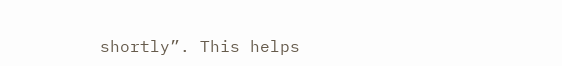shortly”. This helps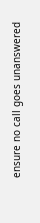ensure no call goes unanswered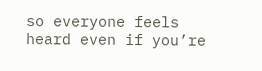so everyone feels heard even if you’re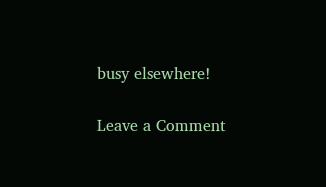busy elsewhere!

Leave a Comment